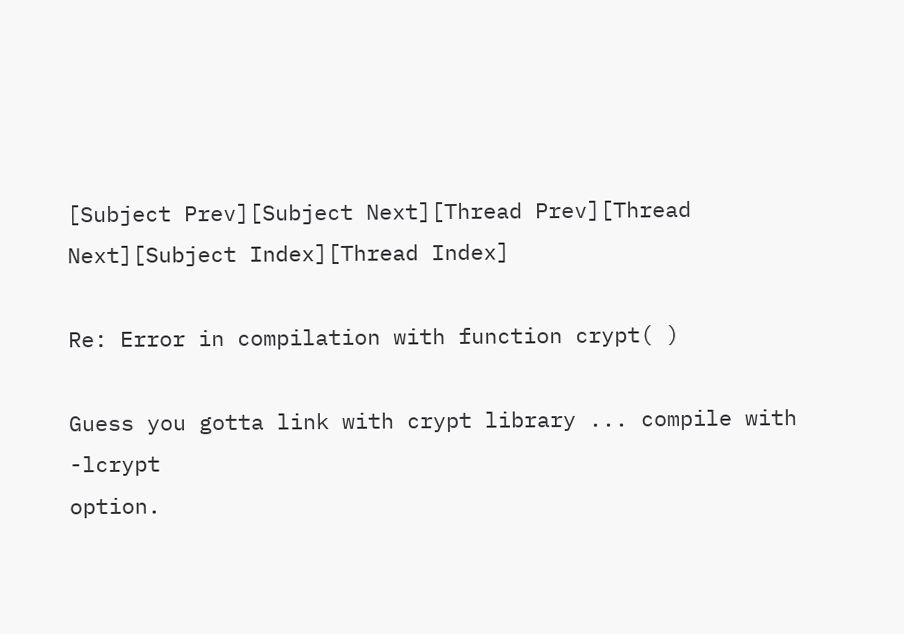[Subject Prev][Subject Next][Thread Prev][Thread Next][Subject Index][Thread Index]

Re: Error in compilation with function crypt( )

Guess you gotta link with crypt library ... compile with -lcrypt
option.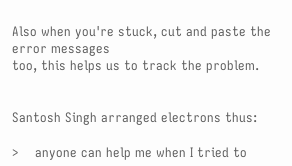Also when you're stuck, cut and paste the error messages
too, this helps us to track the problem.


Santosh Singh arranged electrons thus:

>    anyone can help me when I tried to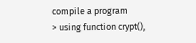compile a program
> using function crypt(),